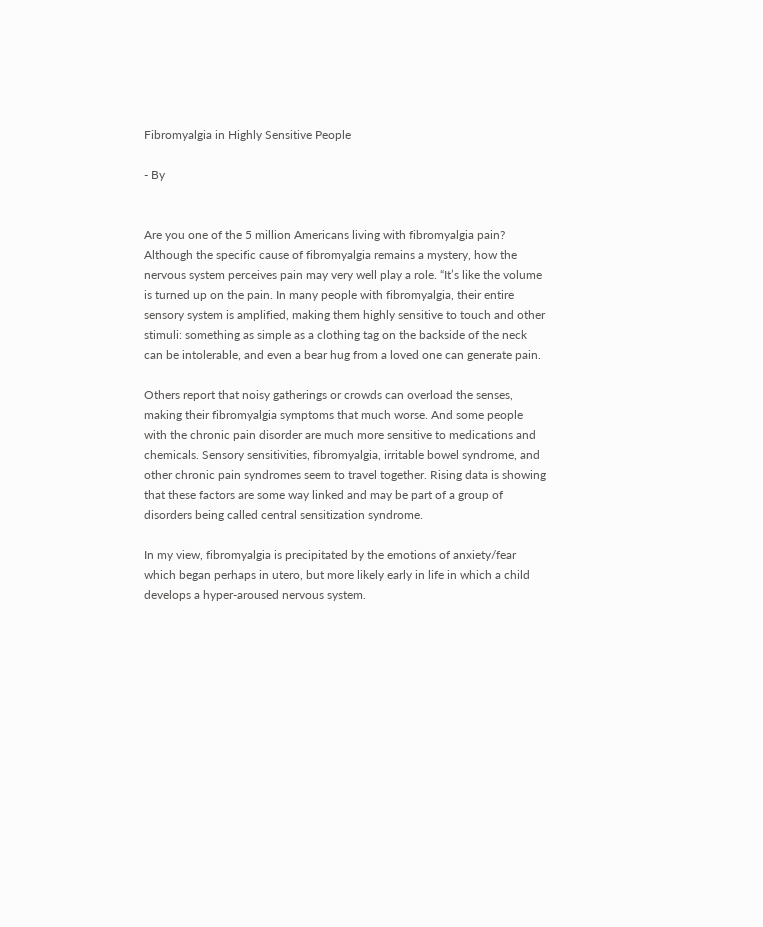Fibromyalgia in Highly Sensitive People

- By


Are you one of the 5 million Americans living with fibromyalgia pain? Although the specific cause of fibromyalgia remains a mystery, how the nervous system perceives pain may very well play a role. “It’s like the volume is turned up on the pain. In many people with fibromyalgia, their entire sensory system is amplified, making them highly sensitive to touch and other stimuli: something as simple as a clothing tag on the backside of the neck can be intolerable, and even a bear hug from a loved one can generate pain.

Others report that noisy gatherings or crowds can overload the senses, making their fibromyalgia symptoms that much worse. And some people with the chronic pain disorder are much more sensitive to medications and chemicals. Sensory sensitivities, fibromyalgia, irritable bowel syndrome, and other chronic pain syndromes seem to travel together. Rising data is showing that these factors are some way linked and may be part of a group of disorders being called central sensitization syndrome.

In my view, fibromyalgia is precipitated by the emotions of anxiety/fear which began perhaps in utero, but more likely early in life in which a child develops a hyper-aroused nervous system.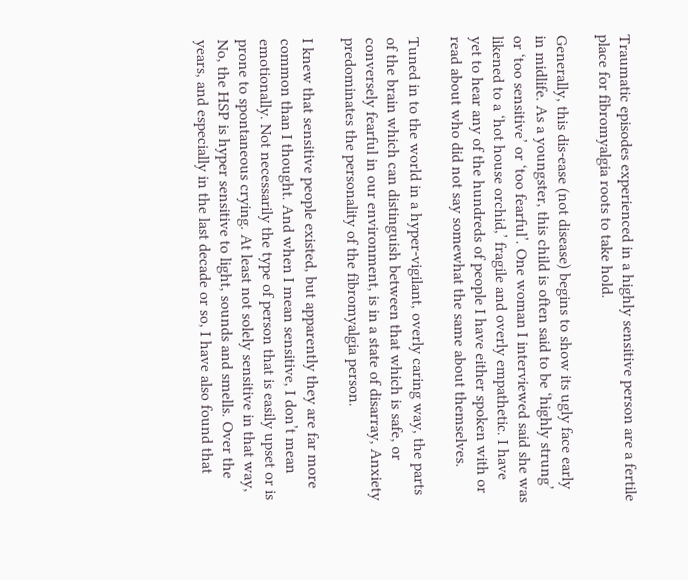Traumatic episodes experienced in a highly sensitive person are a fertile place for fibromyalgia roots to take hold.

Generally, this dis-ease (not disease) begins to show its ugly face early in midlife. As a youngster, this child is often said to be ‘highly strung’ or ‘too sensitive’ or ‘too fearful’. One woman I interviewed said she was likened to a ‘hot house orchid,’ fragile and overly empathetic. I have yet to hear any of the hundreds of people I have either spoken with or read about who did not say somewhat the same about themselves.

Tuned in to the world in a hyper-vigilant, overly caring way, the parts of the brain which can distinguish between that which is safe, or conversely fearful in our environment, is in a state of disarray, Anxiety predominates the personality of the fibromyalgia person.

I knew that sensitive people existed, but apparently they are far more common than I thought. And when I mean sensitive, I don’t mean emotionally. Not necessarily the type of person that is easily upset or is prone to spontaneous crying. At least not solely sensitive in that way, No, the HSP is hyper sensitive to light, sounds and smells. Over the years, and especially in the last decade or so, I have also found that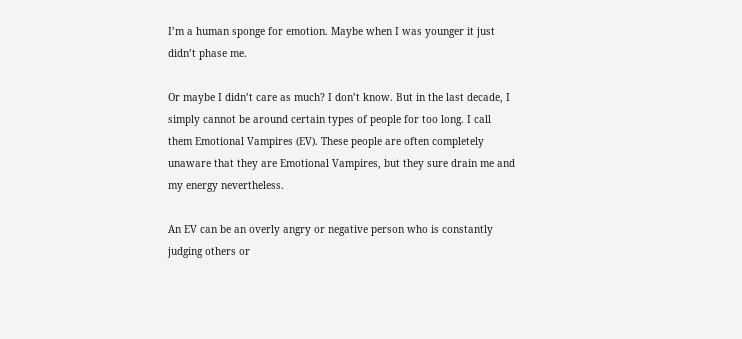I’m a human sponge for emotion. Maybe when I was younger it just didn’t phase me.

Or maybe I didn’t care as much? I don’t know. But in the last decade, I simply cannot be around certain types of people for too long. I call them Emotional Vampires (EV). These people are often completely unaware that they are Emotional Vampires, but they sure drain me and my energy nevertheless.

An EV can be an overly angry or negative person who is constantly judging others or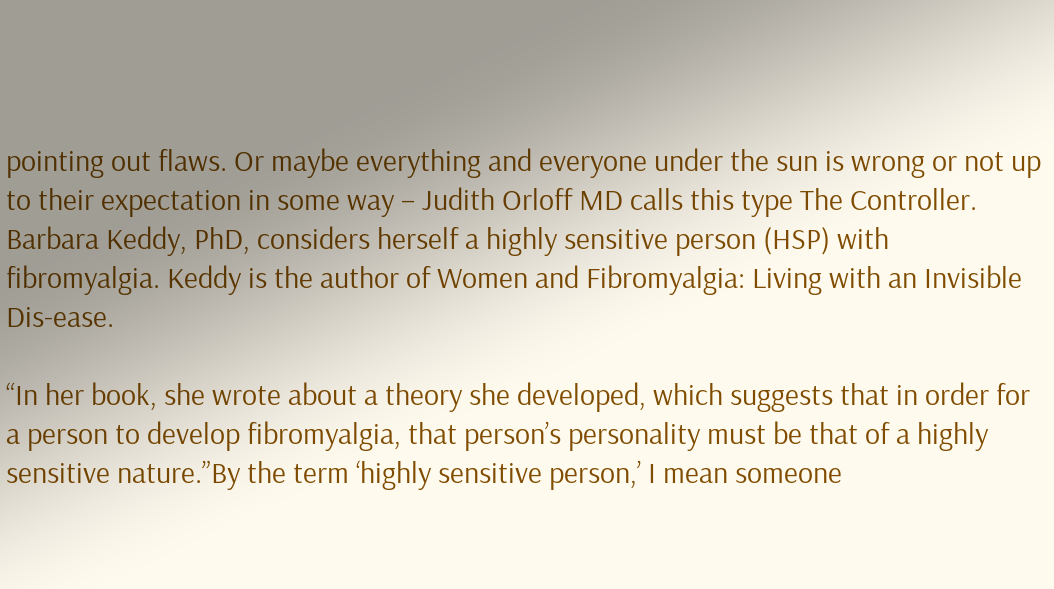pointing out flaws. Or maybe everything and everyone under the sun is wrong or not up to their expectation in some way – Judith Orloff MD calls this type The Controller. Barbara Keddy, PhD, considers herself a highly sensitive person (HSP) with fibromyalgia. Keddy is the author of Women and Fibromyalgia: Living with an Invisible Dis-ease.

“In her book, she wrote about a theory she developed, which suggests that in order for a person to develop fibromyalgia, that person’s personality must be that of a highly sensitive nature.”By the term ‘highly sensitive person,’ I mean someone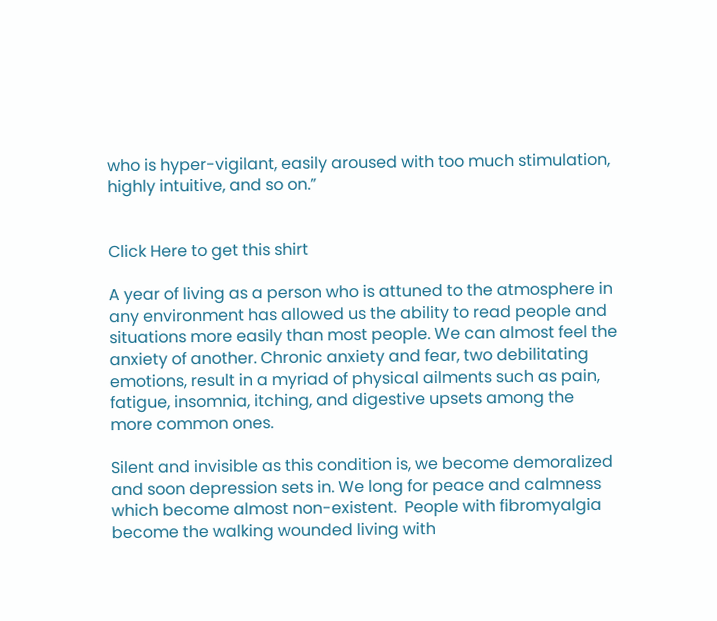who is hyper-vigilant, easily aroused with too much stimulation, highly intuitive, and so on.”


Click Here to get this shirt

A year of living as a person who is attuned to the atmosphere in any environment has allowed us the ability to read people and situations more easily than most people. We can almost feel the anxiety of another. Chronic anxiety and fear, two debilitating emotions, result in a myriad of physical ailments such as pain, fatigue, insomnia, itching, and digestive upsets among the more common ones.

Silent and invisible as this condition is, we become demoralized and soon depression sets in. We long for peace and calmness which become almost non-existent.  People with fibromyalgia become the walking wounded living with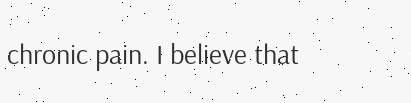chronic pain. I believe that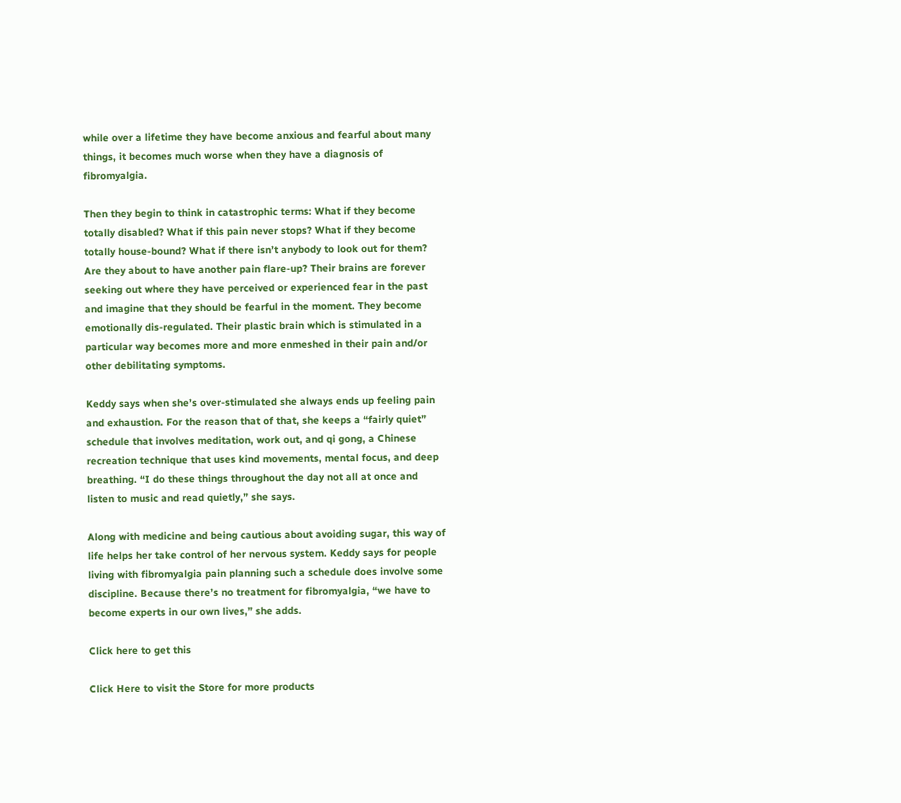while over a lifetime they have become anxious and fearful about many things, it becomes much worse when they have a diagnosis of fibromyalgia.

Then they begin to think in catastrophic terms: What if they become totally disabled? What if this pain never stops? What if they become totally house-bound? What if there isn’t anybody to look out for them? Are they about to have another pain flare-up? Their brains are forever seeking out where they have perceived or experienced fear in the past and imagine that they should be fearful in the moment. They become emotionally dis-regulated. Their plastic brain which is stimulated in a particular way becomes more and more enmeshed in their pain and/or other debilitating symptoms.

Keddy says when she’s over-stimulated she always ends up feeling pain and exhaustion. For the reason that of that, she keeps a “fairly quiet” schedule that involves meditation, work out, and qi gong, a Chinese recreation technique that uses kind movements, mental focus, and deep breathing. “I do these things throughout the day not all at once and listen to music and read quietly,” she says.

Along with medicine and being cautious about avoiding sugar, this way of life helps her take control of her nervous system. Keddy says for people living with fibromyalgia pain planning such a schedule does involve some discipline. Because there’s no treatment for fibromyalgia, “we have to become experts in our own lives,” she adds.

Click here to get this

Click Here to visit the Store for more products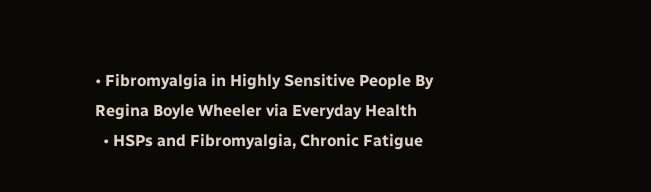• Fibromyalgia in Highly Sensitive People By Regina Boyle Wheeler via Everyday Health
  • HSPs and Fibromyalgia, Chronic Fatigue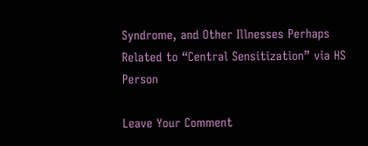Syndrome, and Other Illnesses Perhaps Related to “Central Sensitization” via HS Person

Leave Your Comment